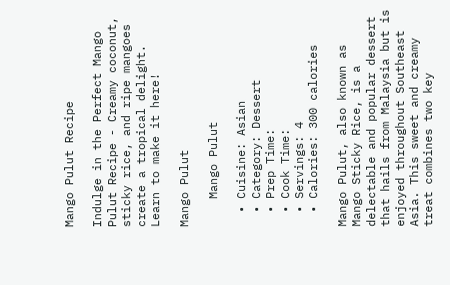Mango Pulut Recipe

Indulge in the Perfect Mango Pulut Recipe - Creamy coconut, sticky rice, and ripe mangoes create a tropical delight. Learn to make it here!

Mango Pulut

    Mango Pulut

  • Cuisine: Asian
  • Category: Dessert
  • Prep Time:
  • Cook Time:
  • Servings: 4
  • Calories: 300 calories

Mango Pulut, also known as Mango Sticky Rice, is a delectable and popular dessert that hails from Malaysia but is enjoyed throughout Southeast Asia. This sweet and creamy treat combines two key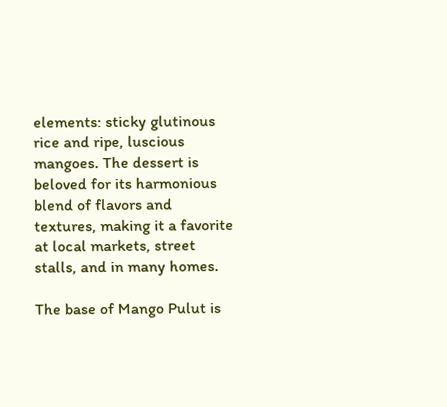elements: sticky glutinous rice and ripe, luscious mangoes. The dessert is beloved for its harmonious blend of flavors and textures, making it a favorite at local markets, street stalls, and in many homes.

The base of Mango Pulut is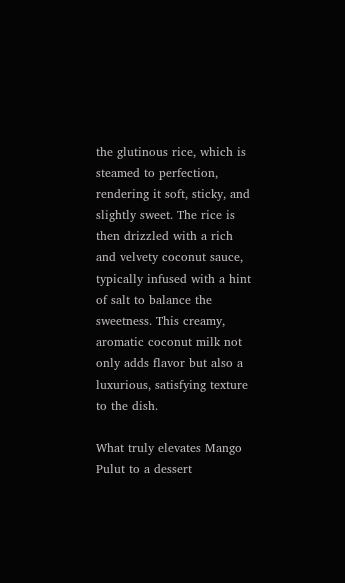the glutinous rice, which is steamed to perfection, rendering it soft, sticky, and slightly sweet. The rice is then drizzled with a rich and velvety coconut sauce, typically infused with a hint of salt to balance the sweetness. This creamy, aromatic coconut milk not only adds flavor but also a luxurious, satisfying texture to the dish.

What truly elevates Mango Pulut to a dessert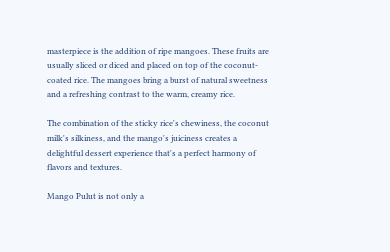masterpiece is the addition of ripe mangoes. These fruits are usually sliced or diced and placed on top of the coconut-coated rice. The mangoes bring a burst of natural sweetness and a refreshing contrast to the warm, creamy rice.

The combination of the sticky rice's chewiness, the coconut milk's silkiness, and the mango's juiciness creates a delightful dessert experience that's a perfect harmony of flavors and textures.

Mango Pulut is not only a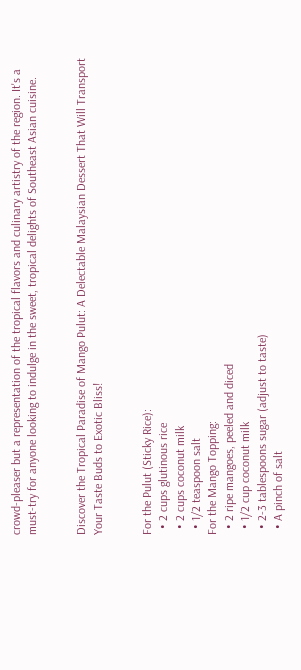crowd-pleaser but a representation of the tropical flavors and culinary artistry of the region. It's a must-try for anyone looking to indulge in the sweet, tropical delights of Southeast Asian cuisine.


Discover the Tropical Paradise of Mango Pulut: A Delectable Malaysian Dessert That Will Transport Your Taste Buds to Exotic Bliss!


For the Pulut (Sticky Rice):
  • 2 cups glutinous rice
  • 2 cups coconut milk
  • 1/2 teaspoon salt
For the Mango Topping:
  • 2 ripe mangoes, peeled and diced
  • 1/2 cup coconut milk
  • 2-3 tablespoons sugar (adjust to taste)
  • A pinch of salt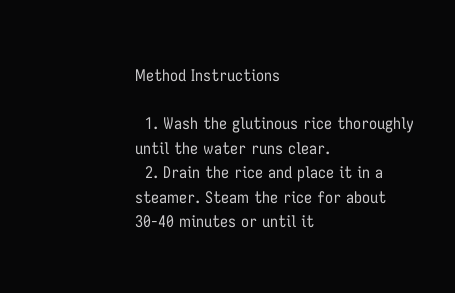Method Instructions

  1. Wash the glutinous rice thoroughly until the water runs clear.
  2. Drain the rice and place it in a steamer. Steam the rice for about 30-40 minutes or until it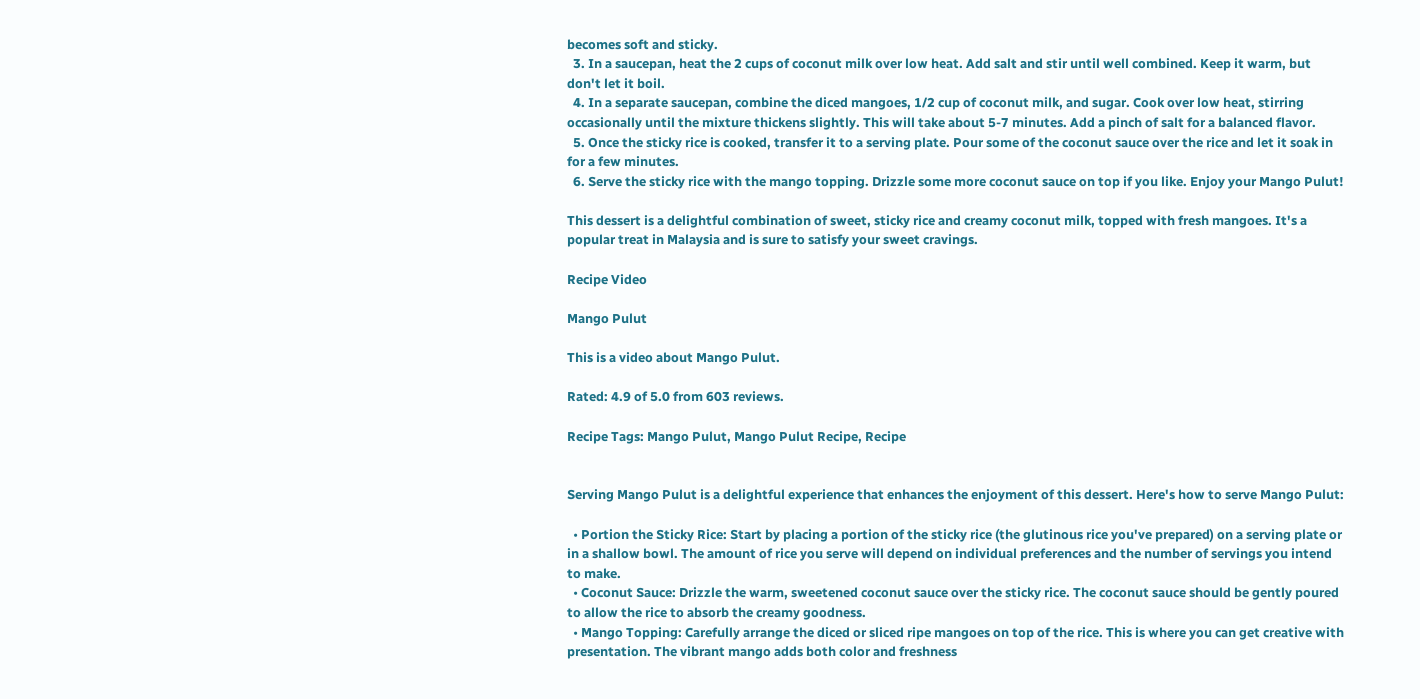becomes soft and sticky.
  3. In a saucepan, heat the 2 cups of coconut milk over low heat. Add salt and stir until well combined. Keep it warm, but don't let it boil.
  4. In a separate saucepan, combine the diced mangoes, 1/2 cup of coconut milk, and sugar. Cook over low heat, stirring occasionally until the mixture thickens slightly. This will take about 5-7 minutes. Add a pinch of salt for a balanced flavor.
  5. Once the sticky rice is cooked, transfer it to a serving plate. Pour some of the coconut sauce over the rice and let it soak in for a few minutes.
  6. Serve the sticky rice with the mango topping. Drizzle some more coconut sauce on top if you like. Enjoy your Mango Pulut!

This dessert is a delightful combination of sweet, sticky rice and creamy coconut milk, topped with fresh mangoes. It's a popular treat in Malaysia and is sure to satisfy your sweet cravings.

Recipe Video

Mango Pulut

This is a video about Mango Pulut.

Rated: 4.9 of 5.0 from 603 reviews.

Recipe Tags: Mango Pulut, Mango Pulut Recipe, Recipe


Serving Mango Pulut is a delightful experience that enhances the enjoyment of this dessert. Here's how to serve Mango Pulut:

  • Portion the Sticky Rice: Start by placing a portion of the sticky rice (the glutinous rice you've prepared) on a serving plate or in a shallow bowl. The amount of rice you serve will depend on individual preferences and the number of servings you intend to make.
  • Coconut Sauce: Drizzle the warm, sweetened coconut sauce over the sticky rice. The coconut sauce should be gently poured to allow the rice to absorb the creamy goodness.
  • Mango Topping: Carefully arrange the diced or sliced ripe mangoes on top of the rice. This is where you can get creative with presentation. The vibrant mango adds both color and freshness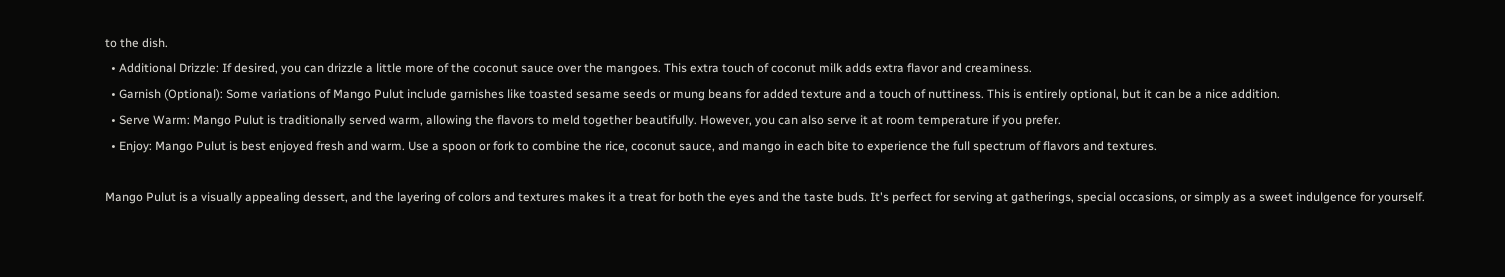to the dish.
  • Additional Drizzle: If desired, you can drizzle a little more of the coconut sauce over the mangoes. This extra touch of coconut milk adds extra flavor and creaminess.
  • Garnish (Optional): Some variations of Mango Pulut include garnishes like toasted sesame seeds or mung beans for added texture and a touch of nuttiness. This is entirely optional, but it can be a nice addition.
  • Serve Warm: Mango Pulut is traditionally served warm, allowing the flavors to meld together beautifully. However, you can also serve it at room temperature if you prefer.
  • Enjoy: Mango Pulut is best enjoyed fresh and warm. Use a spoon or fork to combine the rice, coconut sauce, and mango in each bite to experience the full spectrum of flavors and textures.

Mango Pulut is a visually appealing dessert, and the layering of colors and textures makes it a treat for both the eyes and the taste buds. It's perfect for serving at gatherings, special occasions, or simply as a sweet indulgence for yourself.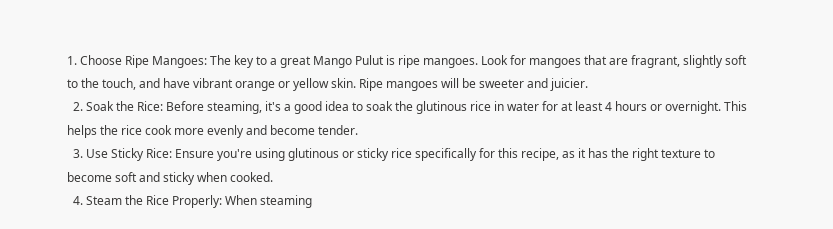1. Choose Ripe Mangoes: The key to a great Mango Pulut is ripe mangoes. Look for mangoes that are fragrant, slightly soft to the touch, and have vibrant orange or yellow skin. Ripe mangoes will be sweeter and juicier.
  2. Soak the Rice: Before steaming, it's a good idea to soak the glutinous rice in water for at least 4 hours or overnight. This helps the rice cook more evenly and become tender.
  3. Use Sticky Rice: Ensure you're using glutinous or sticky rice specifically for this recipe, as it has the right texture to become soft and sticky when cooked.
  4. Steam the Rice Properly: When steaming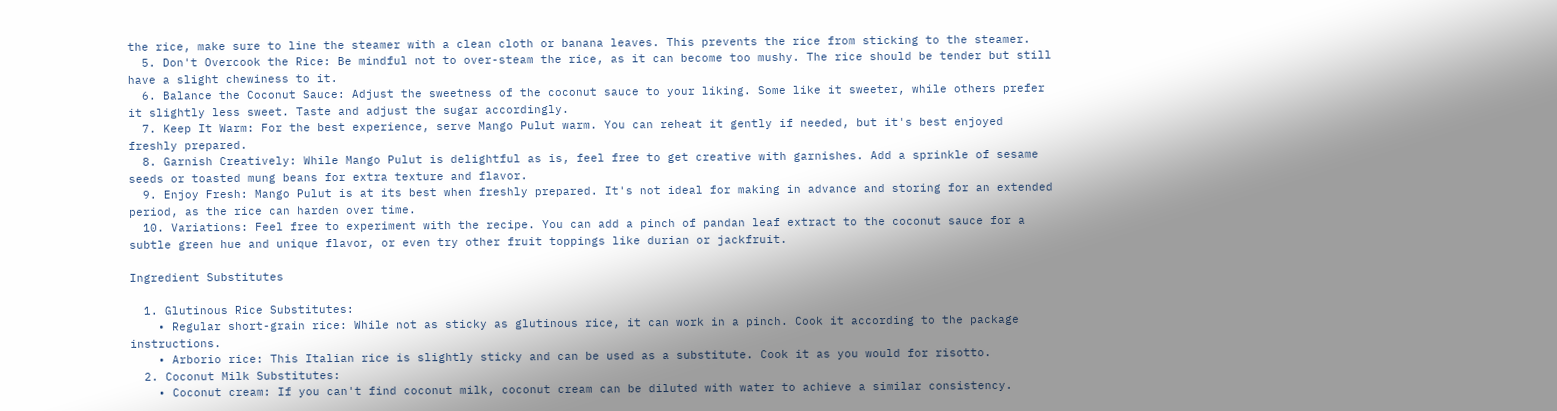the rice, make sure to line the steamer with a clean cloth or banana leaves. This prevents the rice from sticking to the steamer.
  5. Don't Overcook the Rice: Be mindful not to over-steam the rice, as it can become too mushy. The rice should be tender but still have a slight chewiness to it.
  6. Balance the Coconut Sauce: Adjust the sweetness of the coconut sauce to your liking. Some like it sweeter, while others prefer it slightly less sweet. Taste and adjust the sugar accordingly.
  7. Keep It Warm: For the best experience, serve Mango Pulut warm. You can reheat it gently if needed, but it's best enjoyed freshly prepared.
  8. Garnish Creatively: While Mango Pulut is delightful as is, feel free to get creative with garnishes. Add a sprinkle of sesame seeds or toasted mung beans for extra texture and flavor.
  9. Enjoy Fresh: Mango Pulut is at its best when freshly prepared. It's not ideal for making in advance and storing for an extended period, as the rice can harden over time.
  10. Variations: Feel free to experiment with the recipe. You can add a pinch of pandan leaf extract to the coconut sauce for a subtle green hue and unique flavor, or even try other fruit toppings like durian or jackfruit.

Ingredient Substitutes

  1. Glutinous Rice Substitutes:
    • Regular short-grain rice: While not as sticky as glutinous rice, it can work in a pinch. Cook it according to the package instructions.
    • Arborio rice: This Italian rice is slightly sticky and can be used as a substitute. Cook it as you would for risotto.
  2. Coconut Milk Substitutes:
    • Coconut cream: If you can't find coconut milk, coconut cream can be diluted with water to achieve a similar consistency.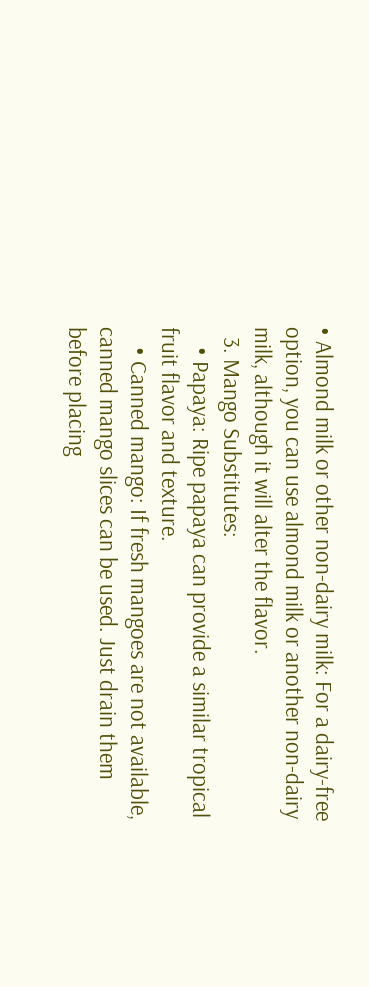• Almond milk or other non-dairy milk: For a dairy-free option, you can use almond milk or another non-dairy milk, although it will alter the flavor.
  3. Mango Substitutes:
    • Papaya: Ripe papaya can provide a similar tropical fruit flavor and texture.
    • Canned mango: If fresh mangoes are not available, canned mango slices can be used. Just drain them before placing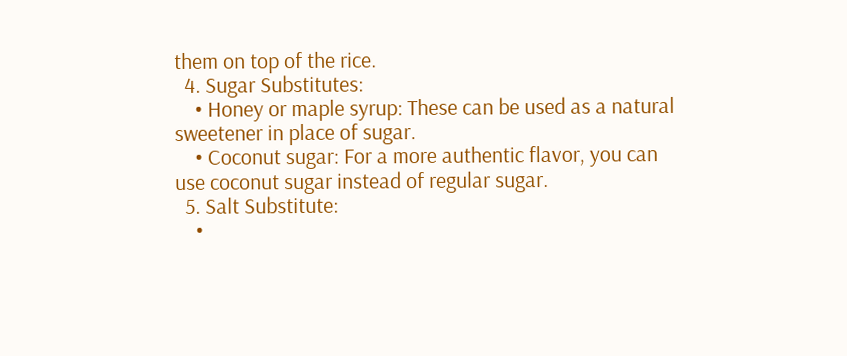them on top of the rice.
  4. Sugar Substitutes:
    • Honey or maple syrup: These can be used as a natural sweetener in place of sugar.
    • Coconut sugar: For a more authentic flavor, you can use coconut sugar instead of regular sugar.
  5. Salt Substitute:
    •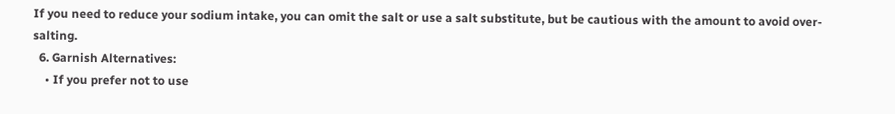If you need to reduce your sodium intake, you can omit the salt or use a salt substitute, but be cautious with the amount to avoid over-salting.
  6. Garnish Alternatives:
    • If you prefer not to use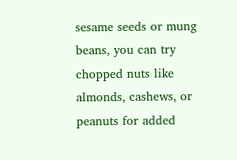sesame seeds or mung beans, you can try chopped nuts like almonds, cashews, or peanuts for added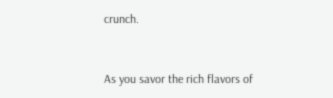crunch.


As you savor the rich flavors of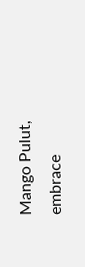Mango Pulut, embrace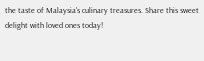the taste of Malaysia's culinary treasures. Share this sweet delight with loved ones today!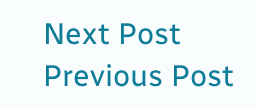Next Post Previous Post